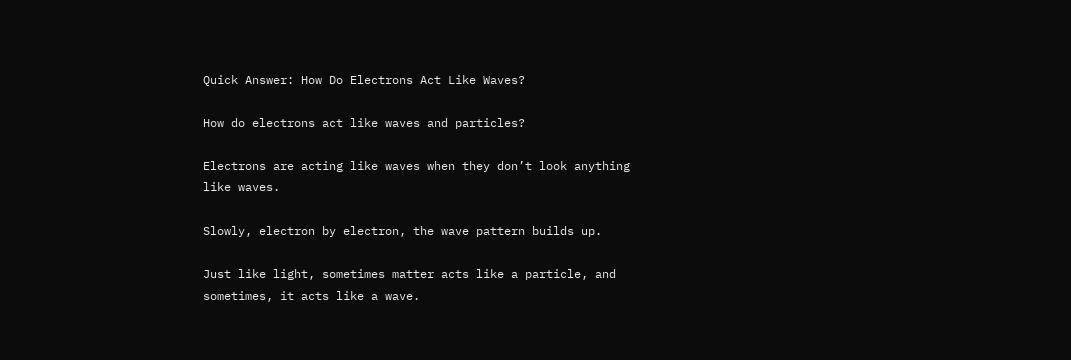Quick Answer: How Do Electrons Act Like Waves?

How do electrons act like waves and particles?

Electrons are acting like waves when they don’t look anything like waves.

Slowly, electron by electron, the wave pattern builds up.

Just like light, sometimes matter acts like a particle, and sometimes, it acts like a wave.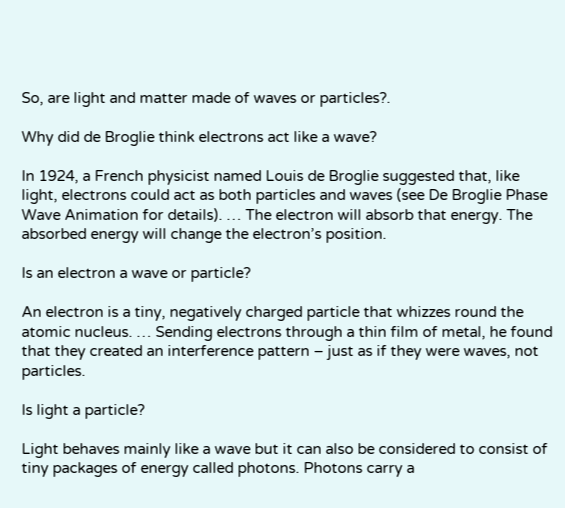So, are light and matter made of waves or particles?.

Why did de Broglie think electrons act like a wave?

In 1924, a French physicist named Louis de Broglie suggested that, like light, electrons could act as both particles and waves (see De Broglie Phase Wave Animation for details). … The electron will absorb that energy. The absorbed energy will change the electron’s position.

Is an electron a wave or particle?

An electron is a tiny, negatively charged particle that whizzes round the atomic nucleus. … Sending electrons through a thin film of metal, he found that they created an interference pattern – just as if they were waves, not particles.

Is light a particle?

Light behaves mainly like a wave but it can also be considered to consist of tiny packages of energy called photons. Photons carry a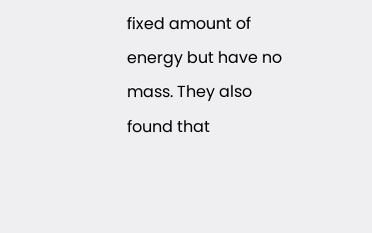fixed amount of energy but have no mass. They also found that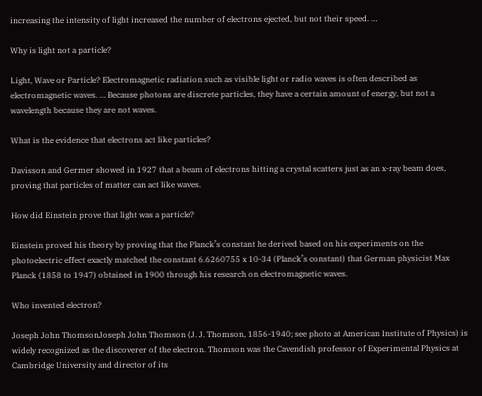increasing the intensity of light increased the number of electrons ejected, but not their speed. …

Why is light not a particle?

Light, Wave or Particle? Electromagnetic radiation such as visible light or radio waves is often described as electromagnetic waves. … Because photons are discrete particles, they have a certain amount of energy, but not a wavelength because they are not waves.

What is the evidence that electrons act like particles?

Davisson and Germer showed in 1927 that a beam of electrons hitting a crystal scatters just as an x-ray beam does, proving that particles of matter can act like waves.

How did Einstein prove that light was a particle?

Einstein proved his theory by proving that the Planck’s constant he derived based on his experiments on the photoelectric effect exactly matched the constant 6.6260755 x 10-34 (Planck’s constant) that German physicist Max Planck (1858 to 1947) obtained in 1900 through his research on electromagnetic waves.

Who invented electron?

Joseph John ThomsonJoseph John Thomson (J. J. Thomson, 1856-1940; see photo at American Institute of Physics) is widely recognized as the discoverer of the electron. Thomson was the Cavendish professor of Experimental Physics at Cambridge University and director of its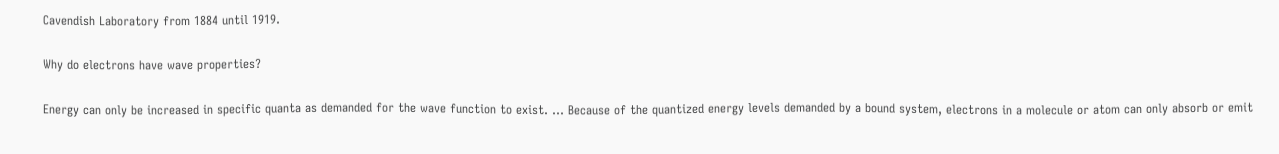Cavendish Laboratory from 1884 until 1919.

Why do electrons have wave properties?

Energy can only be increased in specific quanta as demanded for the wave function to exist. … Because of the quantized energy levels demanded by a bound system, electrons in a molecule or atom can only absorb or emit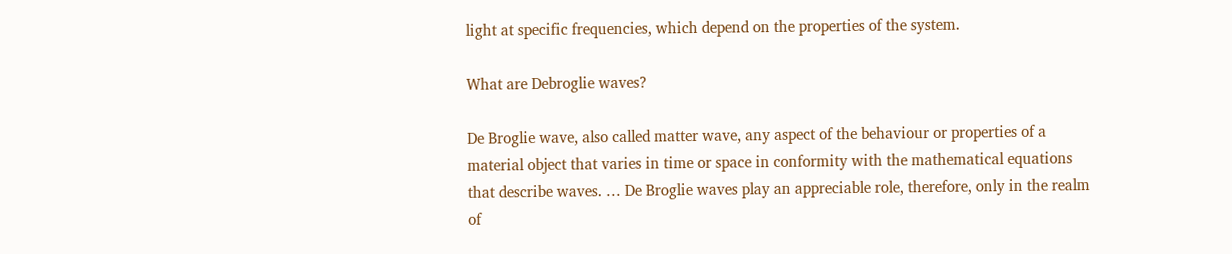light at specific frequencies, which depend on the properties of the system.

What are Debroglie waves?

De Broglie wave, also called matter wave, any aspect of the behaviour or properties of a material object that varies in time or space in conformity with the mathematical equations that describe waves. … De Broglie waves play an appreciable role, therefore, only in the realm of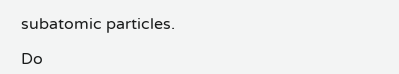subatomic particles.

Do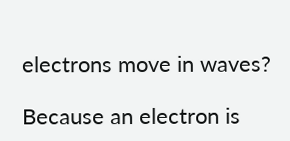electrons move in waves?

Because an electron is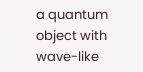a quantum object with wave-like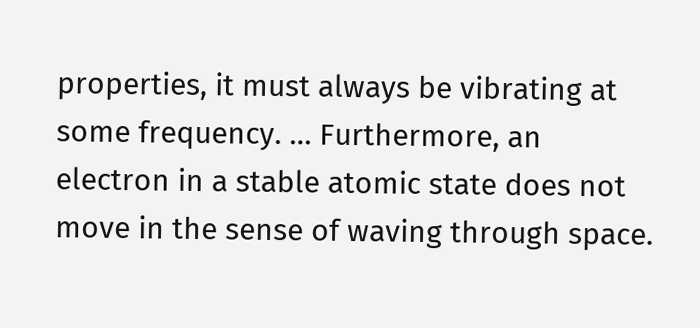properties, it must always be vibrating at some frequency. … Furthermore, an electron in a stable atomic state does not move in the sense of waving through space.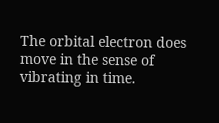The orbital electron does move in the sense of vibrating in time.